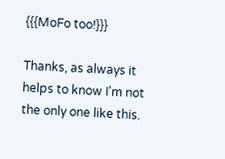{{{MoFo too!}}}

Thanks, as always it helps to know I'm not the only one like this.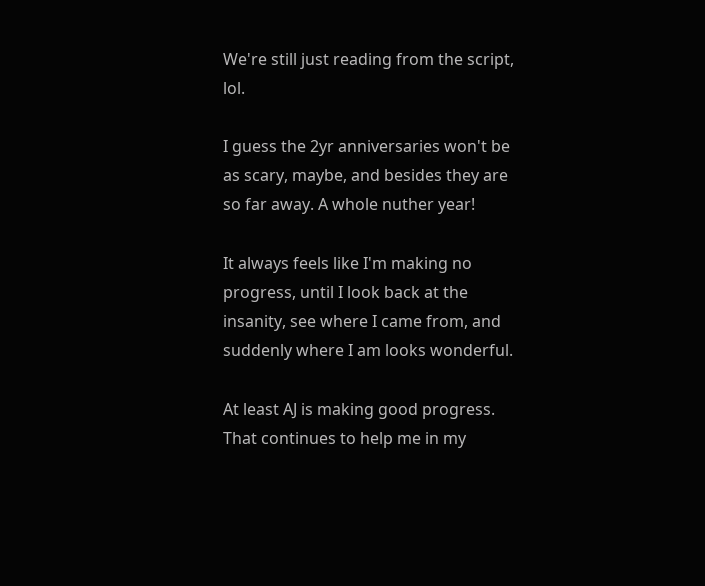We're still just reading from the script, lol.

I guess the 2yr anniversaries won't be as scary, maybe, and besides they are so far away. A whole nuther year!

It always feels like I'm making no progress, until I look back at the insanity, see where I came from, and suddenly where I am looks wonderful.

At least AJ is making good progress. That continues to help me in my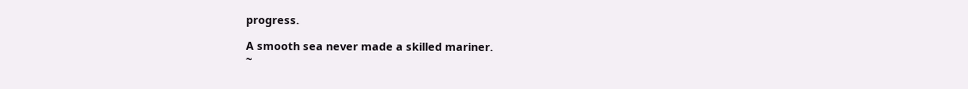progress.

A smooth sea never made a skilled mariner.
~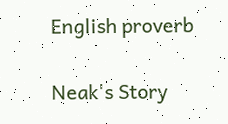English proverb

Neak's Story